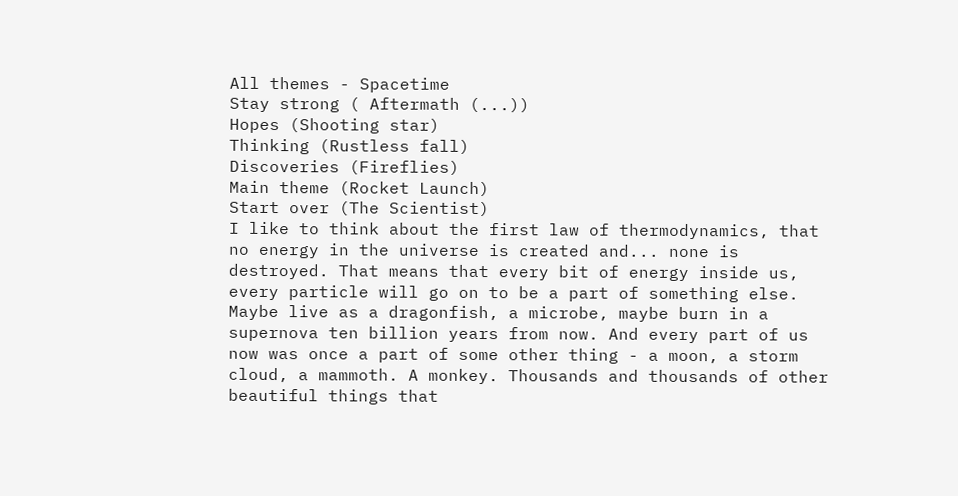All themes - Spacetime
Stay strong ( Aftermath (...))
Hopes (Shooting star)
Thinking (Rustless fall)
Discoveries (Fireflies)
Main theme (Rocket Launch)
Start over (The Scientist)
I like to think about the first law of thermodynamics, that no energy in the universe is created and... none is destroyed. That means that every bit of energy inside us, every particle will go on to be a part of something else. Maybe live as a dragonfish, a microbe, maybe burn in a supernova ten billion years from now. And every part of us now was once a part of some other thing - a moon, a storm cloud, a mammoth. A monkey. Thousands and thousands of other beautiful things that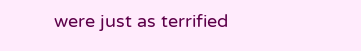were just as terrified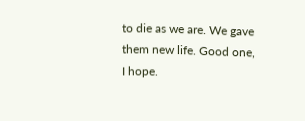to die as we are. We gave them new life. Good one, I hope.